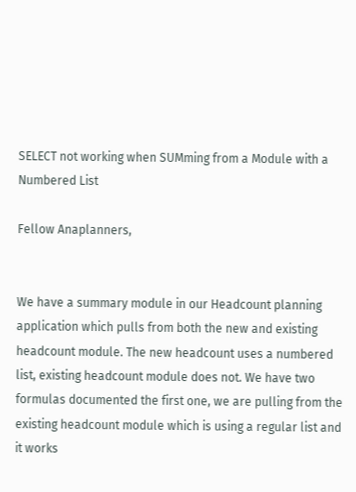SELECT not working when SUMming from a Module with a Numbered List

Fellow Anaplanners,


We have a summary module in our Headcount planning application which pulls from both the new and existing headcount module. The new headcount uses a numbered list, existing headcount module does not. We have two formulas documented the first one, we are pulling from the existing headcount module which is using a regular list and it works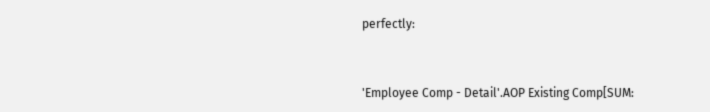perfectly:


'Employee Comp - Detail'.AOP Existing Comp[SUM: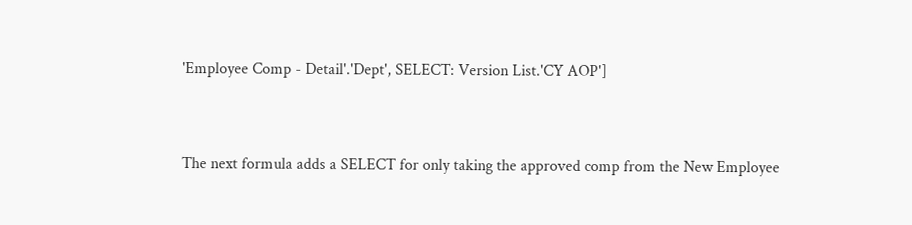'Employee Comp - Detail'.'Dept', SELECT: Version List.'CY AOP']


The next formula adds a SELECT for only taking the approved comp from the New Employee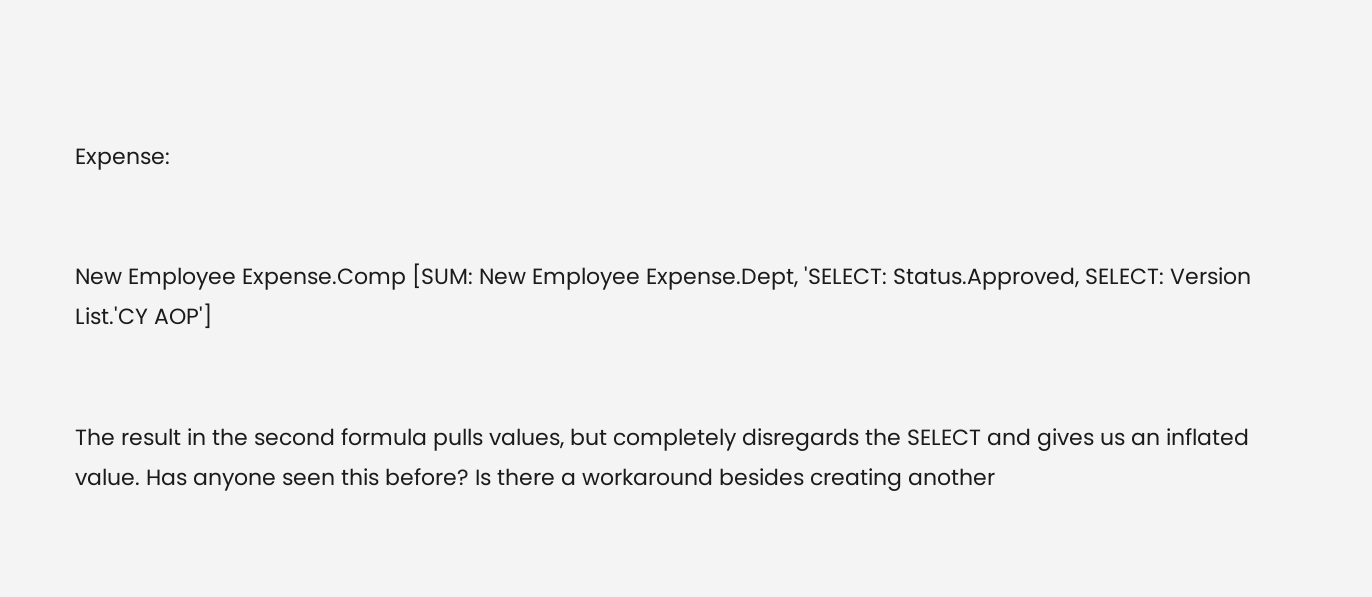Expense:


New Employee Expense.Comp [SUM: New Employee Expense.Dept, 'SELECT: Status.Approved, SELECT: Version List.'CY AOP']


The result in the second formula pulls values, but completely disregards the SELECT and gives us an inflated value. Has anyone seen this before? Is there a workaround besides creating another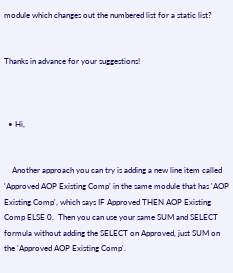module which changes out the numbered list for a static list?


Thanks in advance for your suggestions!



  • Hi,


    Another approach you can try is adding a new line item called 'Approved AOP Existing Comp' in the same module that has 'AOP Existing Comp', which says IF Approved THEN AOP Existing Comp ELSE 0.  Then you can use your same SUM and SELECT formula without adding the SELECT on Approved, just SUM on the 'Approved AOP Existing Comp'.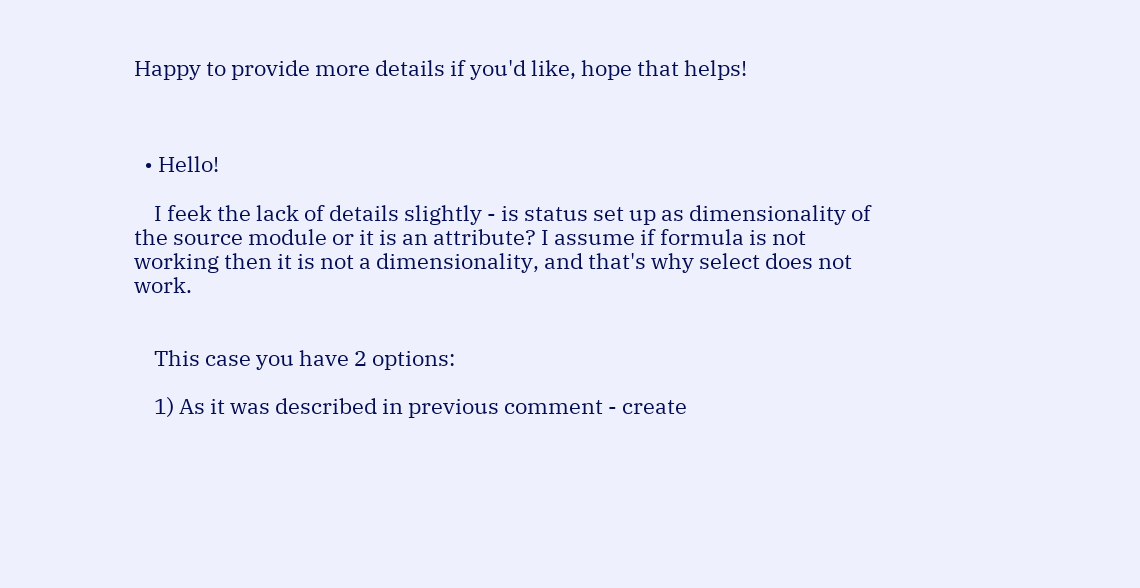Happy to provide more details if you'd like, hope that helps!



  • Hello!

    I feek the lack of details slightly - is status set up as dimensionality of the source module or it is an attribute? I assume if formula is not working then it is not a dimensionality, and that's why select does not work.


    This case you have 2 options:

    1) As it was described in previous comment - create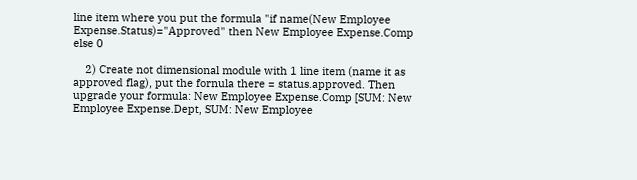line item where you put the formula "if name(New Employee Expense.Status)="Approved" then New Employee Expense.Comp else 0

    2) Create not dimensional module with 1 line item (name it as approved flag), put the fornula there = status.approved. Then upgrade your formula: New Employee Expense.Comp [SUM: New Employee Expense.Dept, SUM: New Employee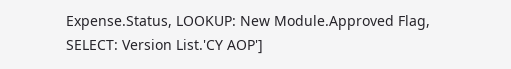Expense.Status, LOOKUP: New Module.Approved Flag, SELECT: Version List.'CY AOP']